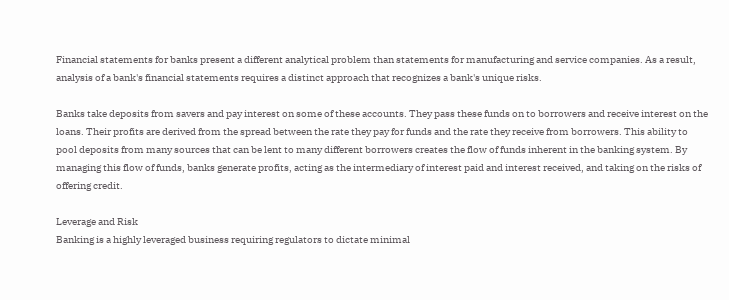Financial statements for banks present a different analytical problem than statements for manufacturing and service companies. As a result, analysis of a bank's financial statements requires a distinct approach that recognizes a bank's unique risks.

Banks take deposits from savers and pay interest on some of these accounts. They pass these funds on to borrowers and receive interest on the loans. Their profits are derived from the spread between the rate they pay for funds and the rate they receive from borrowers. This ability to pool deposits from many sources that can be lent to many different borrowers creates the flow of funds inherent in the banking system. By managing this flow of funds, banks generate profits, acting as the intermediary of interest paid and interest received, and taking on the risks of offering credit.

Leverage and Risk
Banking is a highly leveraged business requiring regulators to dictate minimal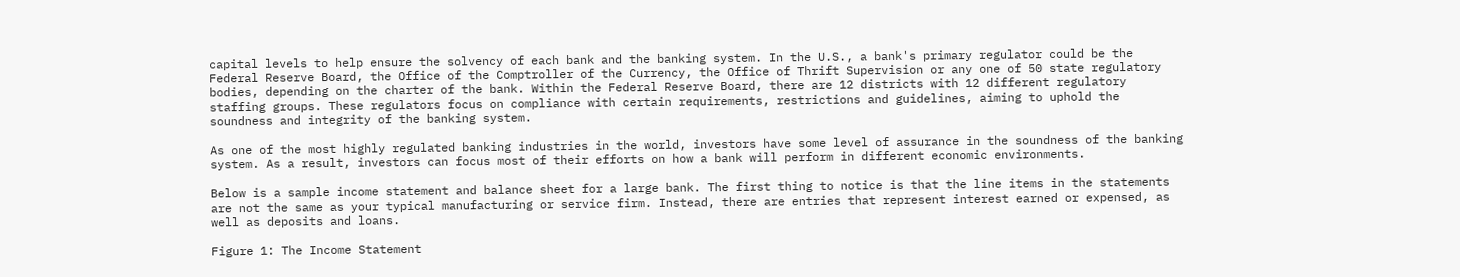capital levels to help ensure the solvency of each bank and the banking system. In the U.S., a bank's primary regulator could be the Federal Reserve Board, the Office of the Comptroller of the Currency, the Office of Thrift Supervision or any one of 50 state regulatory bodies, depending on the charter of the bank. Within the Federal Reserve Board, there are 12 districts with 12 different regulatory staffing groups. These regulators focus on compliance with certain requirements, restrictions and guidelines, aiming to uphold the soundness and integrity of the banking system.

As one of the most highly regulated banking industries in the world, investors have some level of assurance in the soundness of the banking system. As a result, investors can focus most of their efforts on how a bank will perform in different economic environments.

Below is a sample income statement and balance sheet for a large bank. The first thing to notice is that the line items in the statements are not the same as your typical manufacturing or service firm. Instead, there are entries that represent interest earned or expensed, as well as deposits and loans.

Figure 1: The Income Statement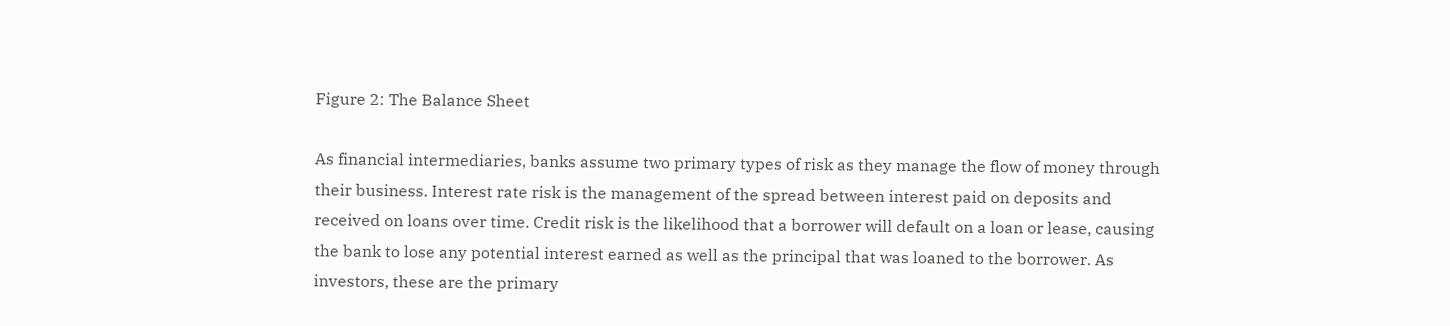Figure 2: The Balance Sheet

As financial intermediaries, banks assume two primary types of risk as they manage the flow of money through their business. Interest rate risk is the management of the spread between interest paid on deposits and received on loans over time. Credit risk is the likelihood that a borrower will default on a loan or lease, causing the bank to lose any potential interest earned as well as the principal that was loaned to the borrower. As investors, these are the primary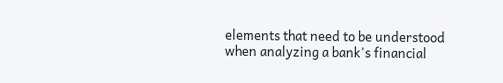elements that need to be understood when analyzing a bank's financial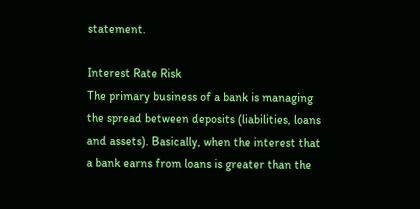statement.

Interest Rate Risk
The primary business of a bank is managing the spread between deposits (liabilities, loans and assets). Basically, when the interest that a bank earns from loans is greater than the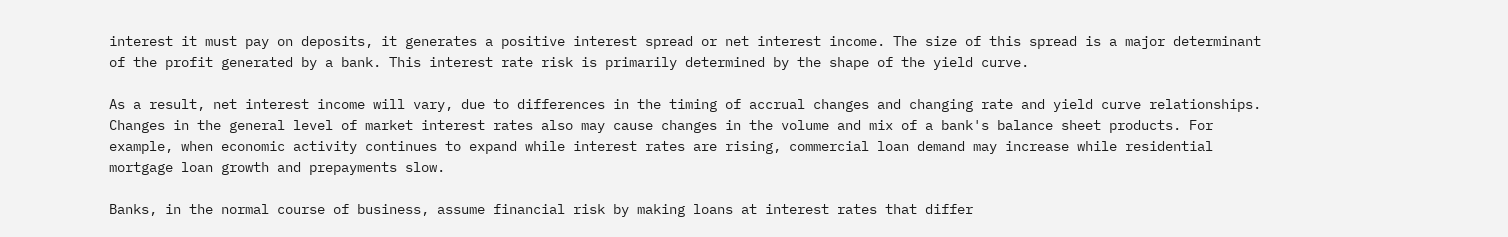interest it must pay on deposits, it generates a positive interest spread or net interest income. The size of this spread is a major determinant of the profit generated by a bank. This interest rate risk is primarily determined by the shape of the yield curve.

As a result, net interest income will vary, due to differences in the timing of accrual changes and changing rate and yield curve relationships. Changes in the general level of market interest rates also may cause changes in the volume and mix of a bank's balance sheet products. For example, when economic activity continues to expand while interest rates are rising, commercial loan demand may increase while residential mortgage loan growth and prepayments slow.

Banks, in the normal course of business, assume financial risk by making loans at interest rates that differ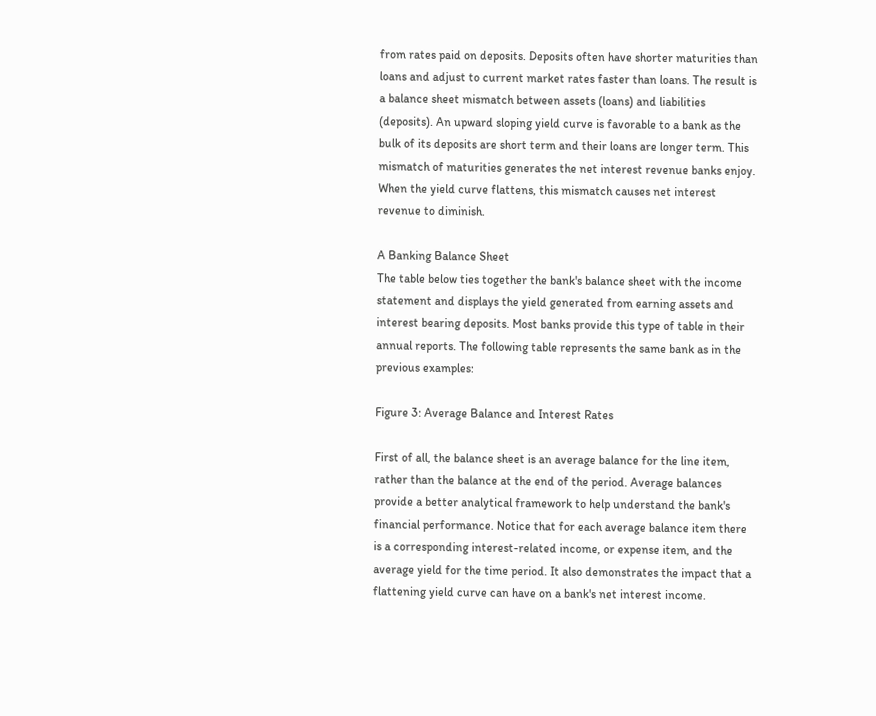from rates paid on deposits. Deposits often have shorter maturities than loans and adjust to current market rates faster than loans. The result is a balance sheet mismatch between assets (loans) and liabilities (deposits). An upward sloping yield curve is favorable to a bank as the bulk of its deposits are short term and their loans are longer term. This mismatch of maturities generates the net interest revenue banks enjoy. When the yield curve flattens, this mismatch causes net interest revenue to diminish.

A Banking Balance Sheet
The table below ties together the bank's balance sheet with the income statement and displays the yield generated from earning assets and interest bearing deposits. Most banks provide this type of table in their annual reports. The following table represents the same bank as in the previous examples:

Figure 3: Average Balance and Interest Rates

First of all, the balance sheet is an average balance for the line item, rather than the balance at the end of the period. Average balances provide a better analytical framework to help understand the bank's financial performance. Notice that for each average balance item there is a corresponding interest-related income, or expense item, and the average yield for the time period. It also demonstrates the impact that a flattening yield curve can have on a bank's net interest income.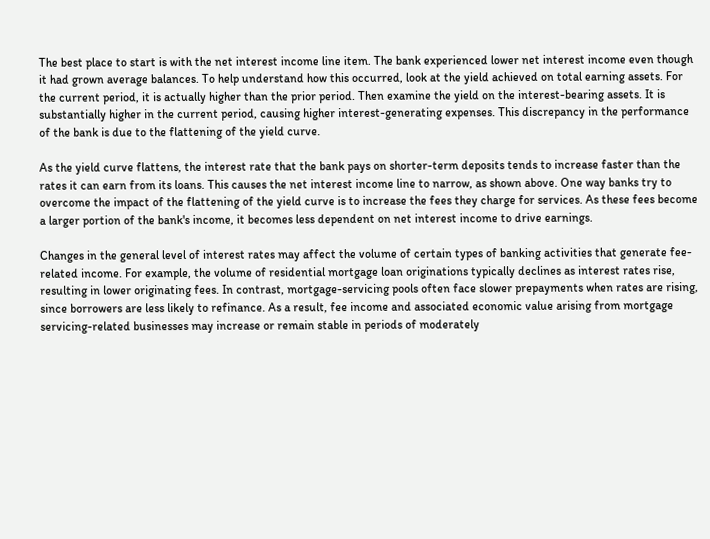The best place to start is with the net interest income line item. The bank experienced lower net interest income even though it had grown average balances. To help understand how this occurred, look at the yield achieved on total earning assets. For the current period, it is actually higher than the prior period. Then examine the yield on the interest-bearing assets. It is substantially higher in the current period, causing higher interest-generating expenses. This discrepancy in the performance of the bank is due to the flattening of the yield curve.

As the yield curve flattens, the interest rate that the bank pays on shorter-term deposits tends to increase faster than the rates it can earn from its loans. This causes the net interest income line to narrow, as shown above. One way banks try to overcome the impact of the flattening of the yield curve is to increase the fees they charge for services. As these fees become a larger portion of the bank's income, it becomes less dependent on net interest income to drive earnings.

Changes in the general level of interest rates may affect the volume of certain types of banking activities that generate fee-related income. For example, the volume of residential mortgage loan originations typically declines as interest rates rise, resulting in lower originating fees. In contrast, mortgage-servicing pools often face slower prepayments when rates are rising, since borrowers are less likely to refinance. As a result, fee income and associated economic value arising from mortgage servicing-related businesses may increase or remain stable in periods of moderately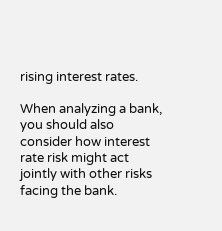rising interest rates.

When analyzing a bank, you should also consider how interest rate risk might act jointly with other risks facing the bank.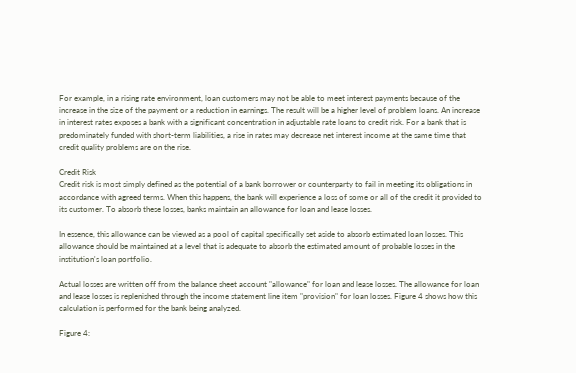For example, in a rising rate environment, loan customers may not be able to meet interest payments because of the increase in the size of the payment or a reduction in earnings. The result will be a higher level of problem loans. An increase in interest rates exposes a bank with a significant concentration in adjustable rate loans to credit risk. For a bank that is predominately funded with short-term liabilities, a rise in rates may decrease net interest income at the same time that credit quality problems are on the rise.

Credit Risk
Credit risk is most simply defined as the potential of a bank borrower or counterparty to fail in meeting its obligations in accordance with agreed terms. When this happens, the bank will experience a loss of some or all of the credit it provided to its customer. To absorb these losses, banks maintain an allowance for loan and lease losses.

In essence, this allowance can be viewed as a pool of capital specifically set aside to absorb estimated loan losses. This allowance should be maintained at a level that is adequate to absorb the estimated amount of probable losses in the institution's loan portfolio.

Actual losses are written off from the balance sheet account "allowance" for loan and lease losses. The allowance for loan and lease losses is replenished through the income statement line item "provision" for loan losses. Figure 4 shows how this calculation is performed for the bank being analyzed.

Figure 4: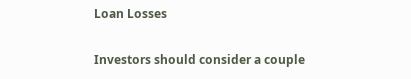Loan Losses

Investors should consider a couple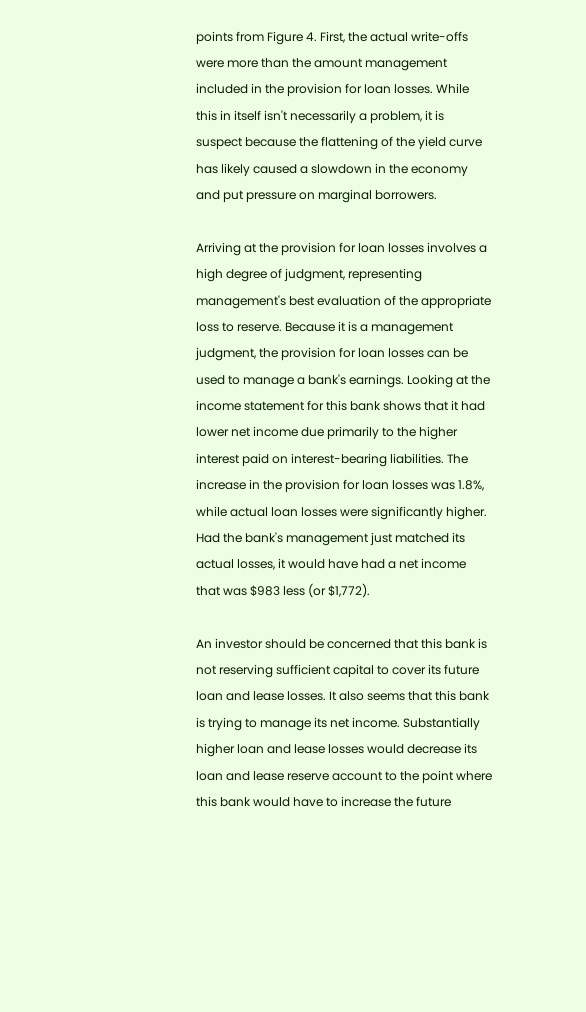points from Figure 4. First, the actual write-offs were more than the amount management included in the provision for loan losses. While this in itself isn't necessarily a problem, it is suspect because the flattening of the yield curve has likely caused a slowdown in the economy and put pressure on marginal borrowers.

Arriving at the provision for loan losses involves a high degree of judgment, representing management's best evaluation of the appropriate loss to reserve. Because it is a management judgment, the provision for loan losses can be used to manage a bank's earnings. Looking at the income statement for this bank shows that it had lower net income due primarily to the higher interest paid on interest-bearing liabilities. The increase in the provision for loan losses was 1.8%, while actual loan losses were significantly higher. Had the bank's management just matched its actual losses, it would have had a net income that was $983 less (or $1,772).

An investor should be concerned that this bank is not reserving sufficient capital to cover its future loan and lease losses. It also seems that this bank is trying to manage its net income. Substantially higher loan and lease losses would decrease its loan and lease reserve account to the point where this bank would have to increase the future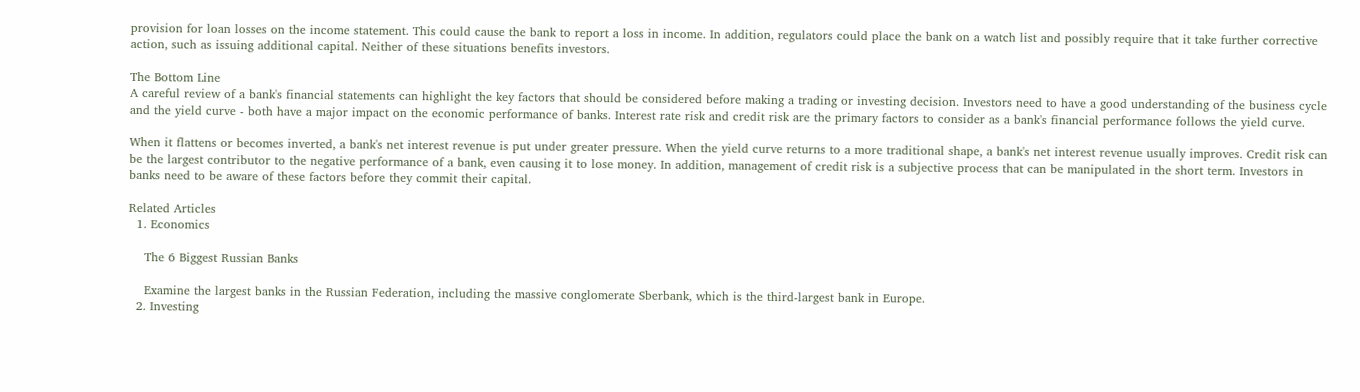provision for loan losses on the income statement. This could cause the bank to report a loss in income. In addition, regulators could place the bank on a watch list and possibly require that it take further corrective action, such as issuing additional capital. Neither of these situations benefits investors.

The Bottom Line
A careful review of a bank's financial statements can highlight the key factors that should be considered before making a trading or investing decision. Investors need to have a good understanding of the business cycle and the yield curve - both have a major impact on the economic performance of banks. Interest rate risk and credit risk are the primary factors to consider as a bank's financial performance follows the yield curve.

When it flattens or becomes inverted, a bank's net interest revenue is put under greater pressure. When the yield curve returns to a more traditional shape, a bank's net interest revenue usually improves. Credit risk can be the largest contributor to the negative performance of a bank, even causing it to lose money. In addition, management of credit risk is a subjective process that can be manipulated in the short term. Investors in banks need to be aware of these factors before they commit their capital.

Related Articles
  1. Economics

    The 6 Biggest Russian Banks

    Examine the largest banks in the Russian Federation, including the massive conglomerate Sberbank, which is the third-largest bank in Europe.
  2. Investing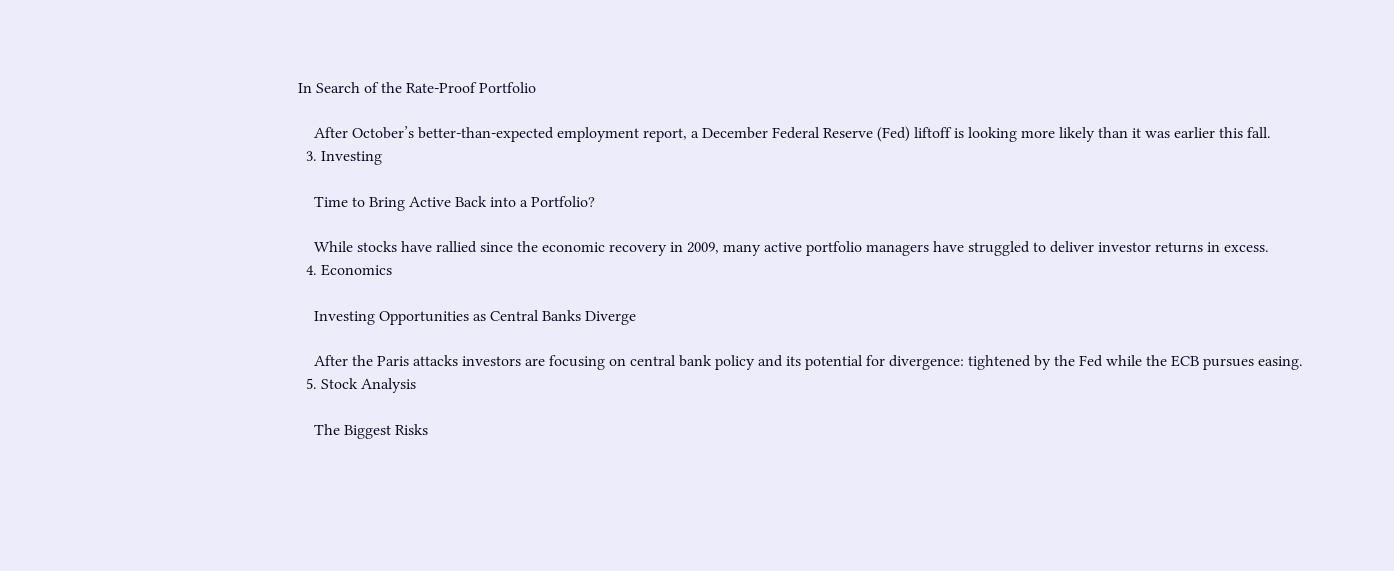In Search of the Rate-Proof Portfolio

    After October’s better-than-expected employment report, a December Federal Reserve (Fed) liftoff is looking more likely than it was earlier this fall.
  3. Investing

    Time to Bring Active Back into a Portfolio?

    While stocks have rallied since the economic recovery in 2009, many active portfolio managers have struggled to deliver investor returns in excess.
  4. Economics

    Investing Opportunities as Central Banks Diverge

    After the Paris attacks investors are focusing on central bank policy and its potential for divergence: tightened by the Fed while the ECB pursues easing.
  5. Stock Analysis

    The Biggest Risks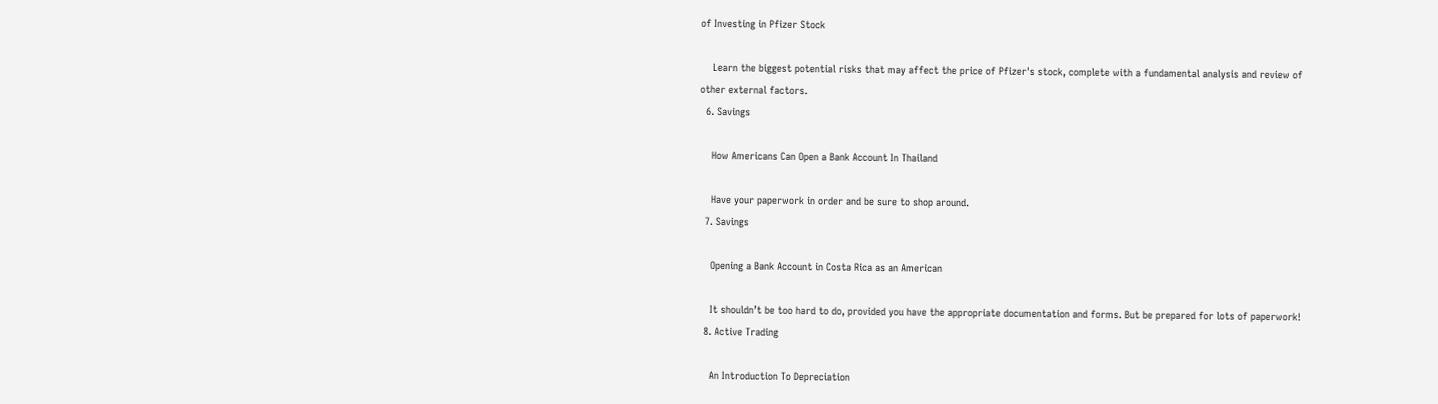of Investing in Pfizer Stock

    Learn the biggest potential risks that may affect the price of Pfizer's stock, complete with a fundamental analysis and review of other external factors.
  6. Savings

    How Americans Can Open a Bank Account In Thailand

    Have your paperwork in order and be sure to shop around.
  7. Savings

    Opening a Bank Account in Costa Rica as an American

    It shouldn’t be too hard to do, provided you have the appropriate documentation and forms. But be prepared for lots of paperwork!
  8. Active Trading

    An Introduction To Depreciation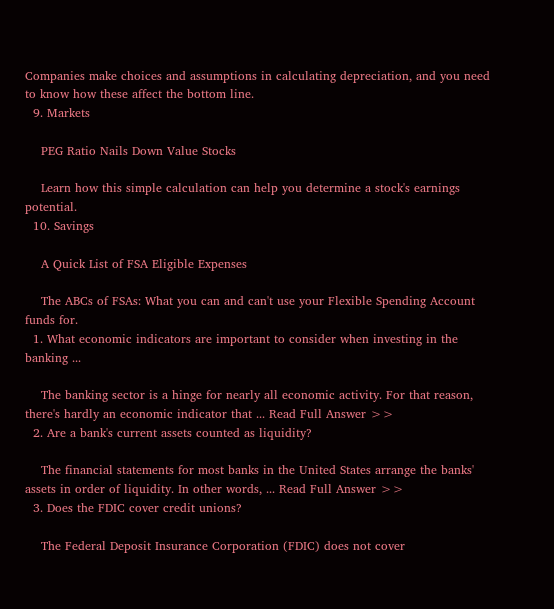Companies make choices and assumptions in calculating depreciation, and you need to know how these affect the bottom line.
  9. Markets

    PEG Ratio Nails Down Value Stocks

    Learn how this simple calculation can help you determine a stock's earnings potential.
  10. Savings

    A Quick List of FSA Eligible Expenses

    The ABCs of FSAs: What you can and can't use your Flexible Spending Account funds for.
  1. What economic indicators are important to consider when investing in the banking ...

    The banking sector is a hinge for nearly all economic activity. For that reason, there's hardly an economic indicator that ... Read Full Answer >>
  2. Are a bank's current assets counted as liquidity?

    The financial statements for most banks in the United States arrange the banks' assets in order of liquidity. In other words, ... Read Full Answer >>
  3. Does the FDIC cover credit unions?

    The Federal Deposit Insurance Corporation (FDIC) does not cover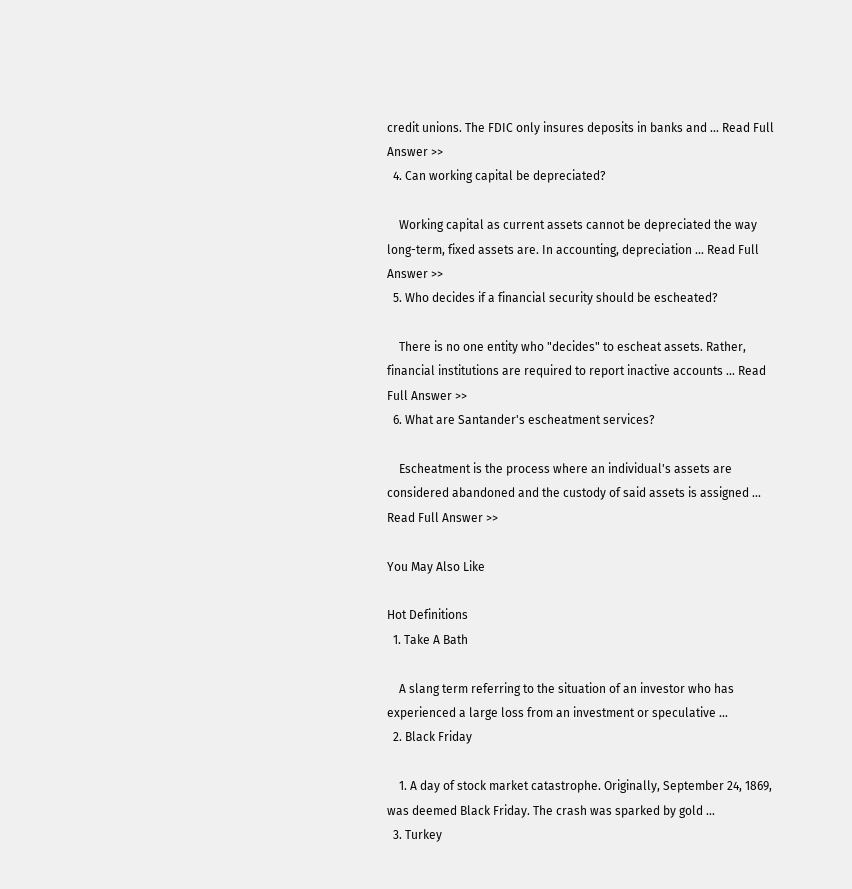credit unions. The FDIC only insures deposits in banks and ... Read Full Answer >>
  4. Can working capital be depreciated?

    Working capital as current assets cannot be depreciated the way long-term, fixed assets are. In accounting, depreciation ... Read Full Answer >>
  5. Who decides if a financial security should be escheated?

    There is no one entity who "decides" to escheat assets. Rather, financial institutions are required to report inactive accounts ... Read Full Answer >>
  6. What are Santander's escheatment services?

    Escheatment is the process where an individual's assets are considered abandoned and the custody of said assets is assigned ... Read Full Answer >>

You May Also Like

Hot Definitions
  1. Take A Bath

    A slang term referring to the situation of an investor who has experienced a large loss from an investment or speculative ...
  2. Black Friday

    1. A day of stock market catastrophe. Originally, September 24, 1869, was deemed Black Friday. The crash was sparked by gold ...
  3. Turkey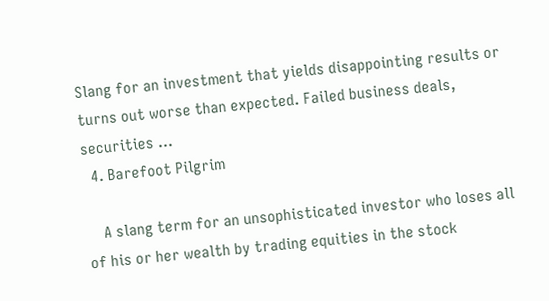Slang for an investment that yields disappointing results or turns out worse than expected. Failed business deals, securities ...
  4. Barefoot Pilgrim

    A slang term for an unsophisticated investor who loses all of his or her wealth by trading equities in the stock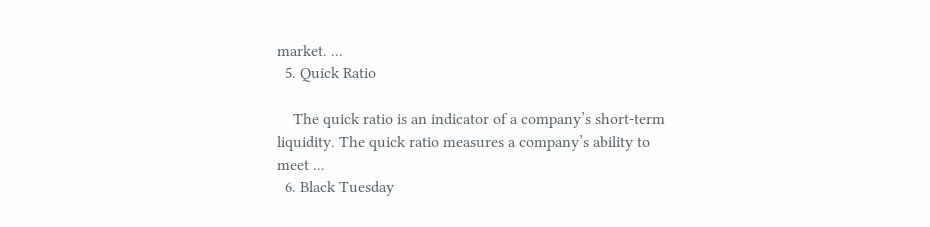market. ...
  5. Quick Ratio

    The quick ratio is an indicator of a company’s short-term liquidity. The quick ratio measures a company’s ability to meet ...
  6. Black Tuesday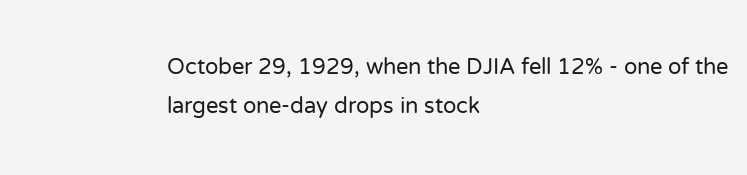October 29, 1929, when the DJIA fell 12% - one of the largest one-day drops in stock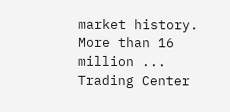market history. More than 16 million ...
Trading Center